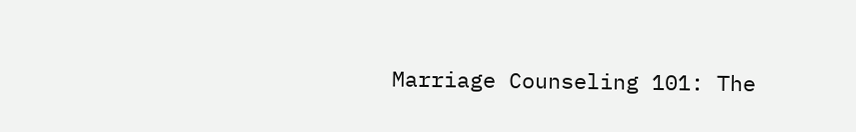Marriage Counseling 101: The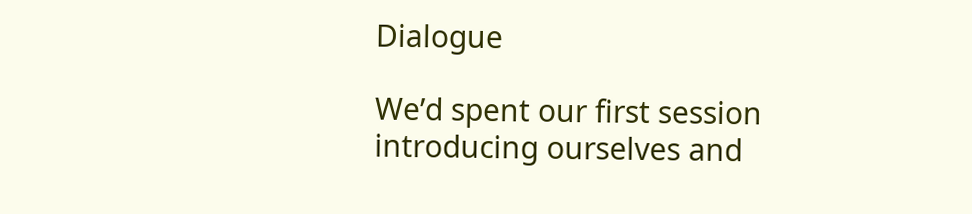Dialogue

We’d spent our first session introducing ourselves and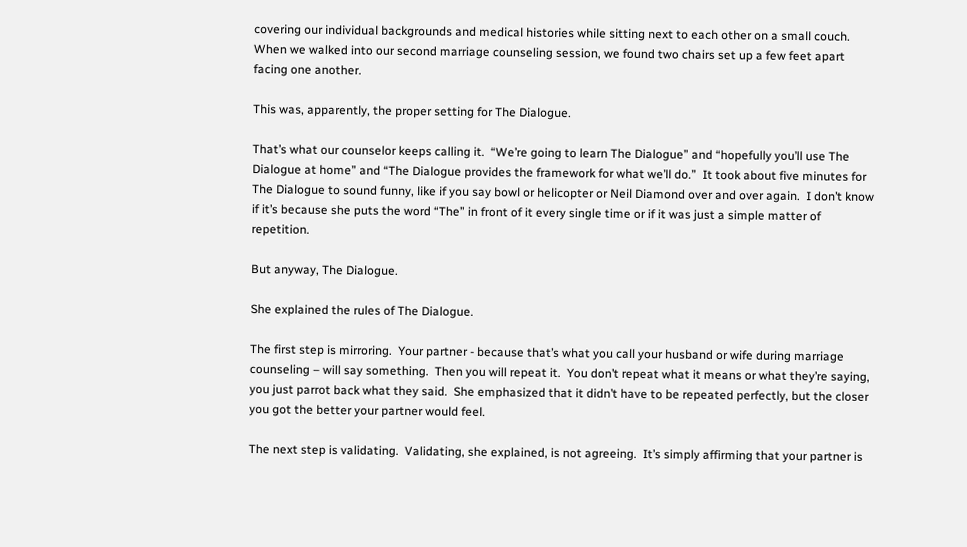covering our individual backgrounds and medical histories while sitting next to each other on a small couch.  When we walked into our second marriage counseling session, we found two chairs set up a few feet apart facing one another.

This was, apparently, the proper setting for The Dialogue.

That’s what our counselor keeps calling it.  “We’re going to learn The Dialogue” and “hopefully you’ll use The Dialogue at home” and “The Dialogue provides the framework for what we’ll do.”  It took about five minutes for The Dialogue to sound funny, like if you say bowl or helicopter or Neil Diamond over and over again.  I don’t know if it’s because she puts the word “The” in front of it every single time or if it was just a simple matter of repetition.

But anyway, The Dialogue.

She explained the rules of The Dialogue.

The first step is mirroring.  Your partner - because that’s what you call your husband or wife during marriage counseling – will say something.  Then you will repeat it.  You don’t repeat what it means or what they’re saying, you just parrot back what they said.  She emphasized that it didn’t have to be repeated perfectly, but the closer you got the better your partner would feel.

The next step is validating.  Validating, she explained, is not agreeing.  It’s simply affirming that your partner is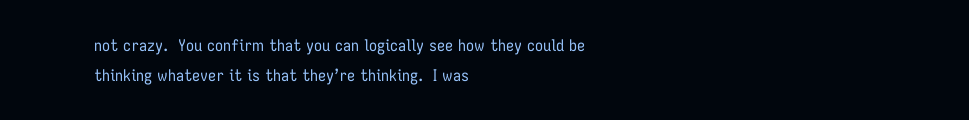not crazy.  You confirm that you can logically see how they could be thinking whatever it is that they’re thinking.  I was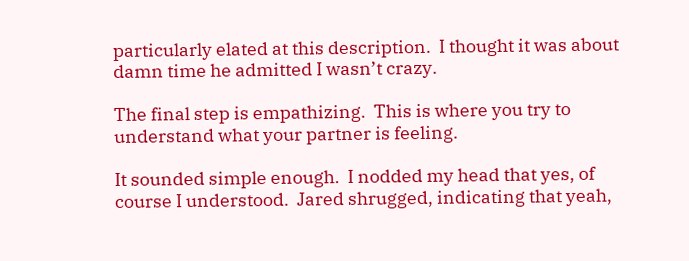particularly elated at this description.  I thought it was about damn time he admitted I wasn’t crazy.

The final step is empathizing.  This is where you try to understand what your partner is feeling.

It sounded simple enough.  I nodded my head that yes, of course I understood.  Jared shrugged, indicating that yeah,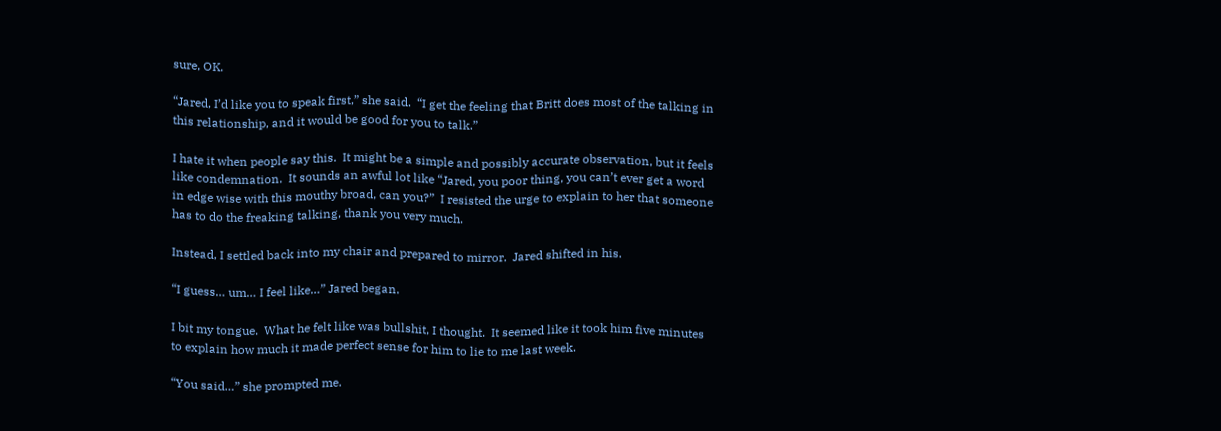sure, OK.

“Jared, I’d like you to speak first,” she said.  “I get the feeling that Britt does most of the talking in this relationship, and it would be good for you to talk.”

I hate it when people say this.  It might be a simple and possibly accurate observation, but it feels like condemnation.  It sounds an awful lot like “Jared, you poor thing, you can’t ever get a word in edge wise with this mouthy broad, can you?”  I resisted the urge to explain to her that someone has to do the freaking talking, thank you very much.

Instead, I settled back into my chair and prepared to mirror.  Jared shifted in his.

“I guess… um… I feel like…” Jared began.

I bit my tongue.  What he felt like was bullshit, I thought.  It seemed like it took him five minutes to explain how much it made perfect sense for him to lie to me last week.

“You said…” she prompted me.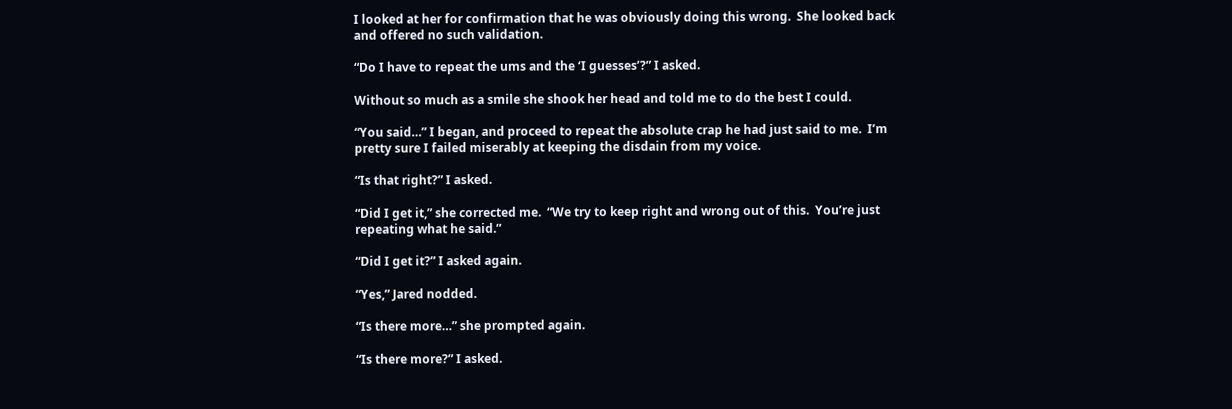I looked at her for confirmation that he was obviously doing this wrong.  She looked back and offered no such validation.

“Do I have to repeat the ums and the ‘I guesses’?” I asked.

Without so much as a smile she shook her head and told me to do the best I could.

“You said…” I began, and proceed to repeat the absolute crap he had just said to me.  I’m pretty sure I failed miserably at keeping the disdain from my voice.

“Is that right?” I asked.

“Did I get it,” she corrected me.  “We try to keep right and wrong out of this.  You’re just repeating what he said.”

“Did I get it?” I asked again.

“Yes,” Jared nodded.

“Is there more…” she prompted again.

“Is there more?” I asked.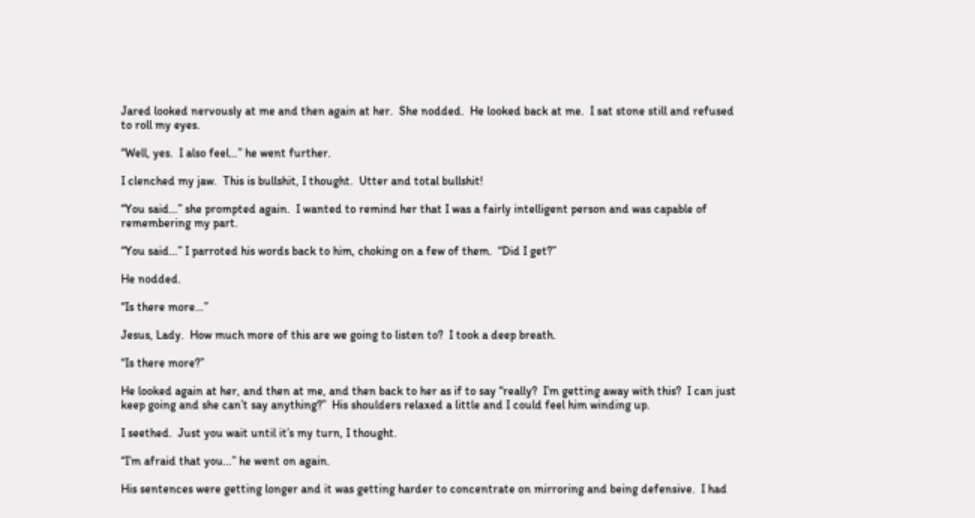Jared looked nervously at me and then again at her.  She nodded.  He looked back at me.  I sat stone still and refused to roll my eyes.

“Well, yes.  I also feel…” he went further.

I clenched my jaw.  This is bullshit, I thought.  Utter and total bullshit!

“You said…” she prompted again.  I wanted to remind her that I was a fairly intelligent person and was capable of remembering my part.

“You said…” I parroted his words back to him, choking on a few of them.  “Did I get?”

He nodded.

“Is there more…”

Jesus, Lady.  How much more of this are we going to listen to?  I took a deep breath.

“Is there more?”

He looked again at her, and then at me, and then back to her as if to say “really?  I’m getting away with this?  I can just keep going and she can’t say anything?”  His shoulders relaxed a little and I could feel him winding up.

I seethed.  Just you wait until it’s my turn, I thought.

“I’m afraid that you…” he went on again.

His sentences were getting longer and it was getting harder to concentrate on mirroring and being defensive.  I had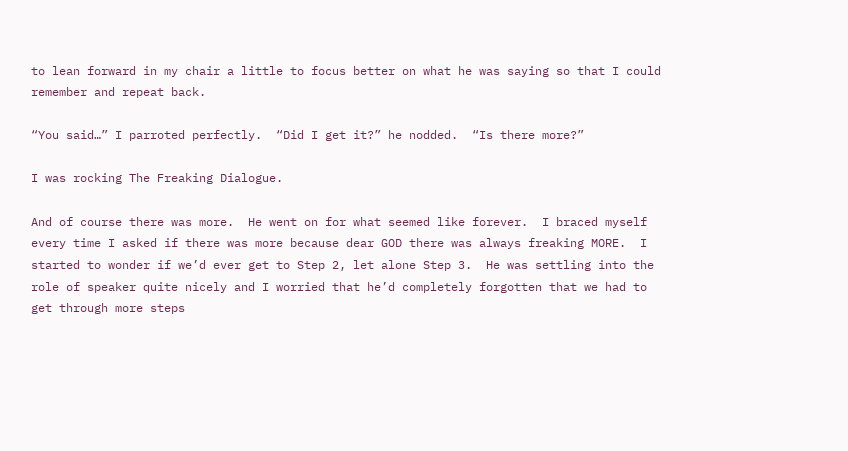to lean forward in my chair a little to focus better on what he was saying so that I could remember and repeat back.

“You said…” I parroted perfectly.  “Did I get it?” he nodded.  “Is there more?”

I was rocking The Freaking Dialogue.

And of course there was more.  He went on for what seemed like forever.  I braced myself every time I asked if there was more because dear GOD there was always freaking MORE.  I started to wonder if we’d ever get to Step 2, let alone Step 3.  He was settling into the role of speaker quite nicely and I worried that he’d completely forgotten that we had to get through more steps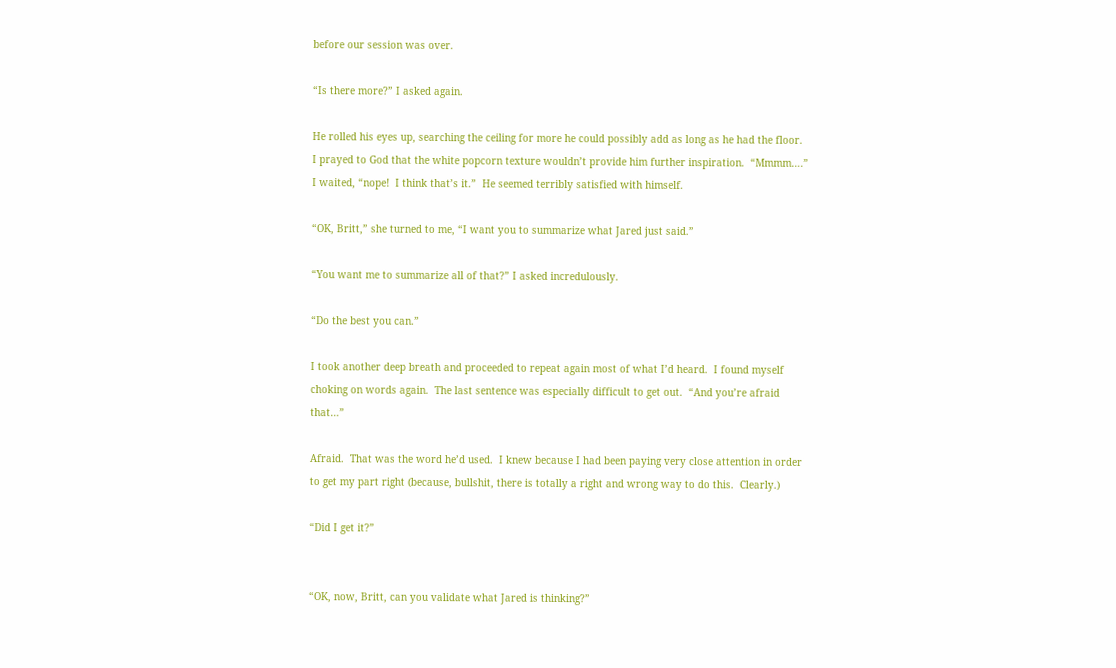before our session was over.

“Is there more?” I asked again.

He rolled his eyes up, searching the ceiling for more he could possibly add as long as he had the floor.  I prayed to God that the white popcorn texture wouldn’t provide him further inspiration.  “Mmmm….” I waited, “nope!  I think that’s it.”  He seemed terribly satisfied with himself.

“OK, Britt,” she turned to me, “I want you to summarize what Jared just said.”

“You want me to summarize all of that?” I asked incredulously.

“Do the best you can.”

I took another deep breath and proceeded to repeat again most of what I’d heard.  I found myself choking on words again.  The last sentence was especially difficult to get out.  “And you’re afraid that…”

Afraid.  That was the word he’d used.  I knew because I had been paying very close attention in order to get my part right (because, bullshit, there is totally a right and wrong way to do this.  Clearly.)

“Did I get it?”


“OK, now, Britt, can you validate what Jared is thinking?”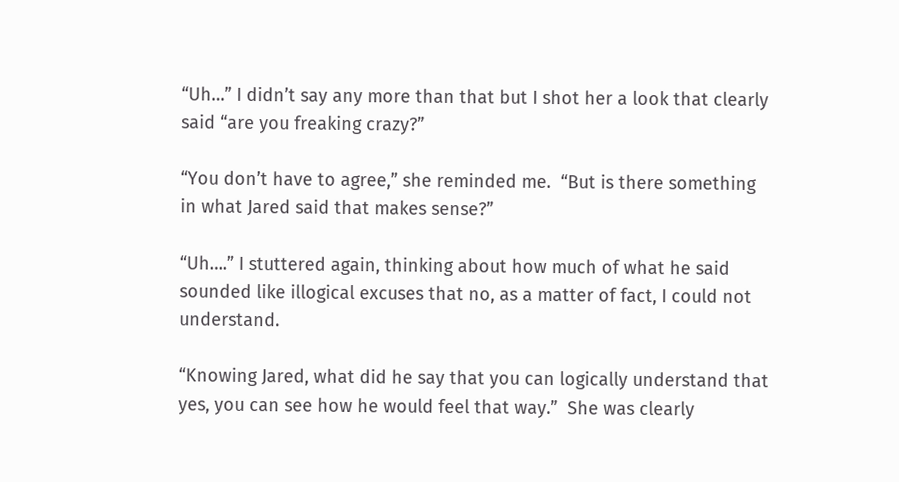“Uh…” I didn’t say any more than that but I shot her a look that clearly said “are you freaking crazy?”

“You don’t have to agree,” she reminded me.  “But is there something in what Jared said that makes sense?”

“Uh….” I stuttered again, thinking about how much of what he said sounded like illogical excuses that no, as a matter of fact, I could not understand.

“Knowing Jared, what did he say that you can logically understand that yes, you can see how he would feel that way.”  She was clearly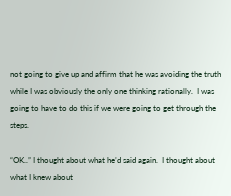not going to give up and affirm that he was avoiding the truth while I was obviously the only one thinking rationally.  I was going to have to do this if we were going to get through the steps.

“OK..” I thought about what he’d said again.  I thought about what I knew about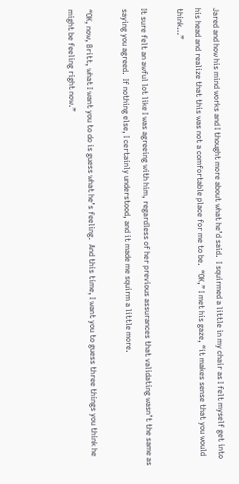Jared and how his mind works and I thought more about what he’d said.  I squirmed a little in my chair as I felt myself get into his head and realize that this was not a comfortable place for me to be.  “OK,” I met his gaze, “it makes sense that you would think…”

It sure felt an awful lot like I was agreeing with him, regardless of her previous assurances that validating wasn’t the same as saying you agreed.  If nothing else, I certainly understood, and it made me squirm a little more.

“OK, now, Britt, what I want you to do is guess what he’s feeling.  And this time, I want you to guess three things you think he might be feeling right now.”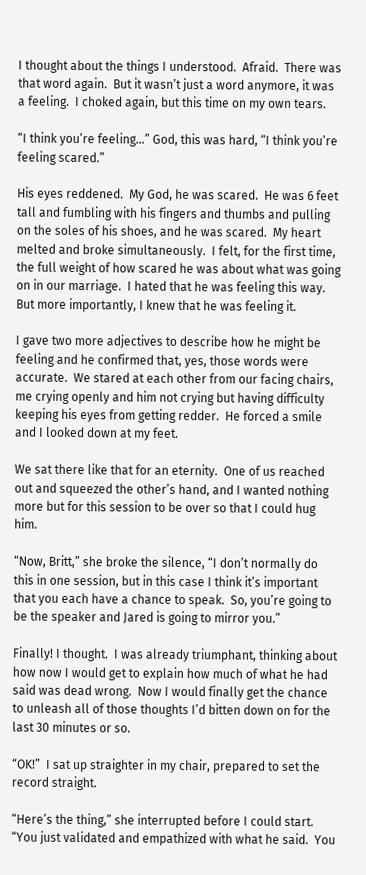I thought about the things I understood.  Afraid.  There was that word again.  But it wasn’t just a word anymore, it was a feeling.  I choked again, but this time on my own tears.

“I think you’re feeling…” God, this was hard, “I think you’re feeling scared.”

His eyes reddened.  My God, he was scared.  He was 6 feet tall and fumbling with his fingers and thumbs and pulling on the soles of his shoes, and he was scared.  My heart melted and broke simultaneously.  I felt, for the first time, the full weight of how scared he was about what was going on in our marriage.  I hated that he was feeling this way.  But more importantly, I knew that he was feeling it.

I gave two more adjectives to describe how he might be feeling and he confirmed that, yes, those words were accurate.  We stared at each other from our facing chairs, me crying openly and him not crying but having difficulty keeping his eyes from getting redder.  He forced a smile and I looked down at my feet.

We sat there like that for an eternity.  One of us reached out and squeezed the other’s hand, and I wanted nothing more but for this session to be over so that I could hug him.

“Now, Britt,” she broke the silence, “I don’t normally do this in one session, but in this case I think it’s important that you each have a chance to speak.  So, you’re going to be the speaker and Jared is going to mirror you.”

Finally! I thought.  I was already triumphant, thinking about how now I would get to explain how much of what he had said was dead wrong.  Now I would finally get the chance to unleash all of those thoughts I’d bitten down on for the last 30 minutes or so.

“OK!”  I sat up straighter in my chair, prepared to set the record straight.

“Here’s the thing,” she interrupted before I could start.  “You just validated and empathized with what he said.  You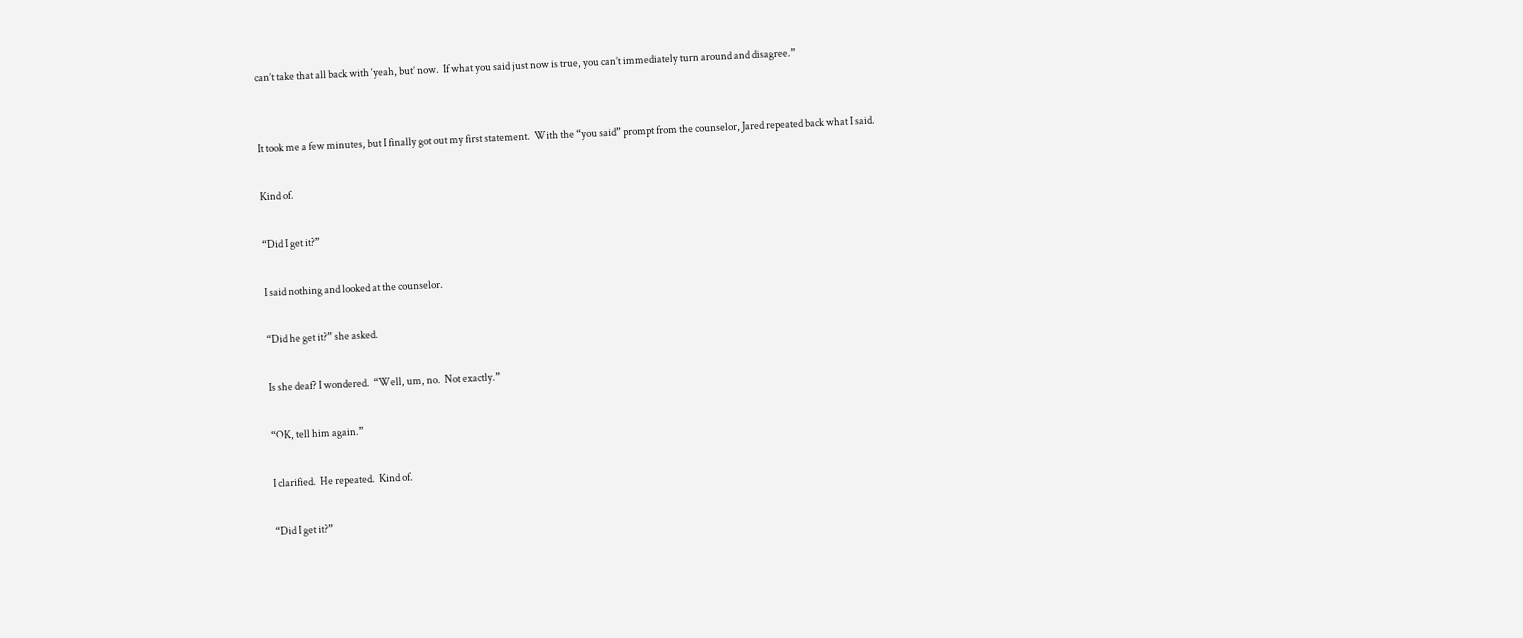can’t take that all back with ‘yeah, but’ now.  If what you said just now is true, you can’t immediately turn around and disagree.”


It took me a few minutes, but I finally got out my first statement.  With the “you said” prompt from the counselor, Jared repeated back what I said.

Kind of.

“Did I get it?”

I said nothing and looked at the counselor.

“Did he get it?” she asked.

Is she deaf? I wondered.  “Well, um, no.  Not exactly.”

“OK, tell him again.”

I clarified.  He repeated.  Kind of.

“Did I get it?”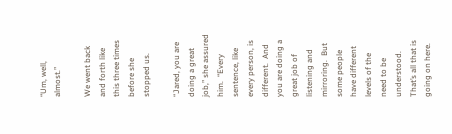“Um, well, almost.”

We went back and forth like this three times before she stopped us.

“Jared, you are doing a great job,” she assured him.  “Every sentence, like every person, is different.  And you are doing a great job of listening and mirroring.  But some people have different levels of the need to be understood.  That’s all that is going on here.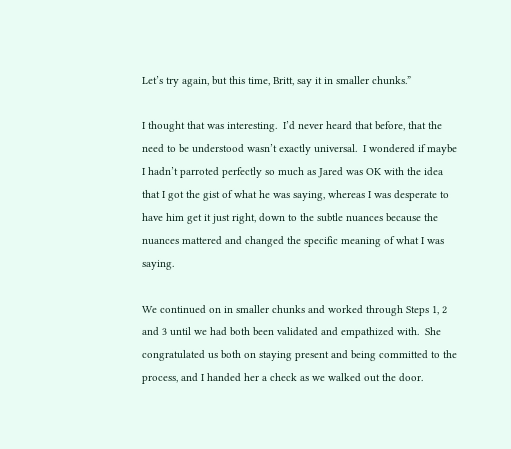Let’s try again, but this time, Britt, say it in smaller chunks.”

I thought that was interesting.  I’d never heard that before, that the need to be understood wasn’t exactly universal.  I wondered if maybe I hadn’t parroted perfectly so much as Jared was OK with the idea that I got the gist of what he was saying, whereas I was desperate to have him get it just right, down to the subtle nuances because the nuances mattered and changed the specific meaning of what I was saying.

We continued on in smaller chunks and worked through Steps 1, 2 and 3 until we had both been validated and empathized with.  She congratulated us both on staying present and being committed to the process, and I handed her a check as we walked out the door.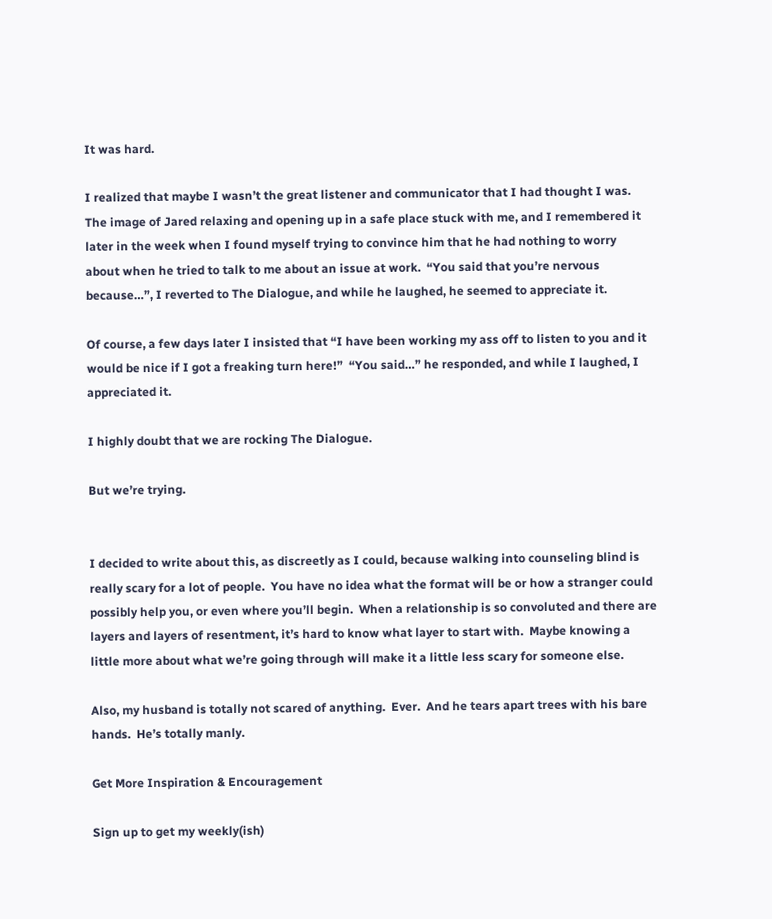It was hard.

I realized that maybe I wasn’t the great listener and communicator that I had thought I was.  The image of Jared relaxing and opening up in a safe place stuck with me, and I remembered it later in the week when I found myself trying to convince him that he had nothing to worry about when he tried to talk to me about an issue at work.  “You said that you’re nervous because…”, I reverted to The Dialogue, and while he laughed, he seemed to appreciate it.

Of course, a few days later I insisted that “I have been working my ass off to listen to you and it would be nice if I got a freaking turn here!”  “You said…” he responded, and while I laughed, I appreciated it.

I highly doubt that we are rocking The Dialogue.

But we’re trying.


I decided to write about this, as discreetly as I could, because walking into counseling blind is really scary for a lot of people.  You have no idea what the format will be or how a stranger could possibly help you, or even where you’ll begin.  When a relationship is so convoluted and there are layers and layers of resentment, it’s hard to know what layer to start with.  Maybe knowing a little more about what we’re going through will make it a little less scary for someone else.

Also, my husband is totally not scared of anything.  Ever.  And he tears apart trees with his bare hands.  He’s totally manly.

Get More Inspiration & Encouragement

Sign up to get my weekly(ish)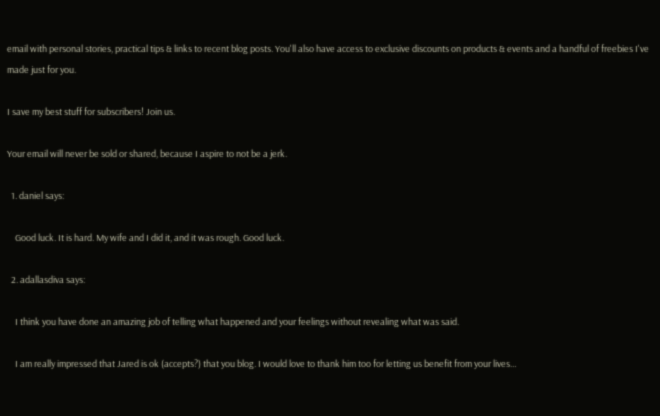email with personal stories, practical tips & links to recent blog posts. You'll also have access to exclusive discounts on products & events and a handful of freebies I've made just for you.

I save my best stuff for subscribers! Join us.

Your email will never be sold or shared, because I aspire to not be a jerk.

  1. daniel says:

    Good luck. It is hard. My wife and I did it, and it was rough. Good luck.

  2. adallasdiva says:

    I think you have done an amazing job of telling what happened and your feelings without revealing what was said.

    I am really impressed that Jared is ok (accepts?) that you blog. I would love to thank him too for letting us benefit from your lives…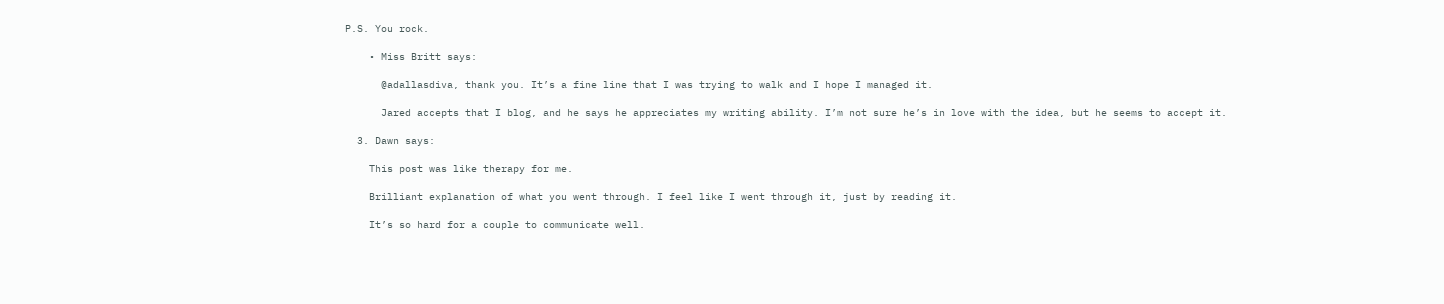P.S. You rock.

    • Miss Britt says:

      @adallasdiva, thank you. It’s a fine line that I was trying to walk and I hope I managed it.

      Jared accepts that I blog, and he says he appreciates my writing ability. I’m not sure he’s in love with the idea, but he seems to accept it.

  3. Dawn says:

    This post was like therapy for me.

    Brilliant explanation of what you went through. I feel like I went through it, just by reading it.

    It’s so hard for a couple to communicate well.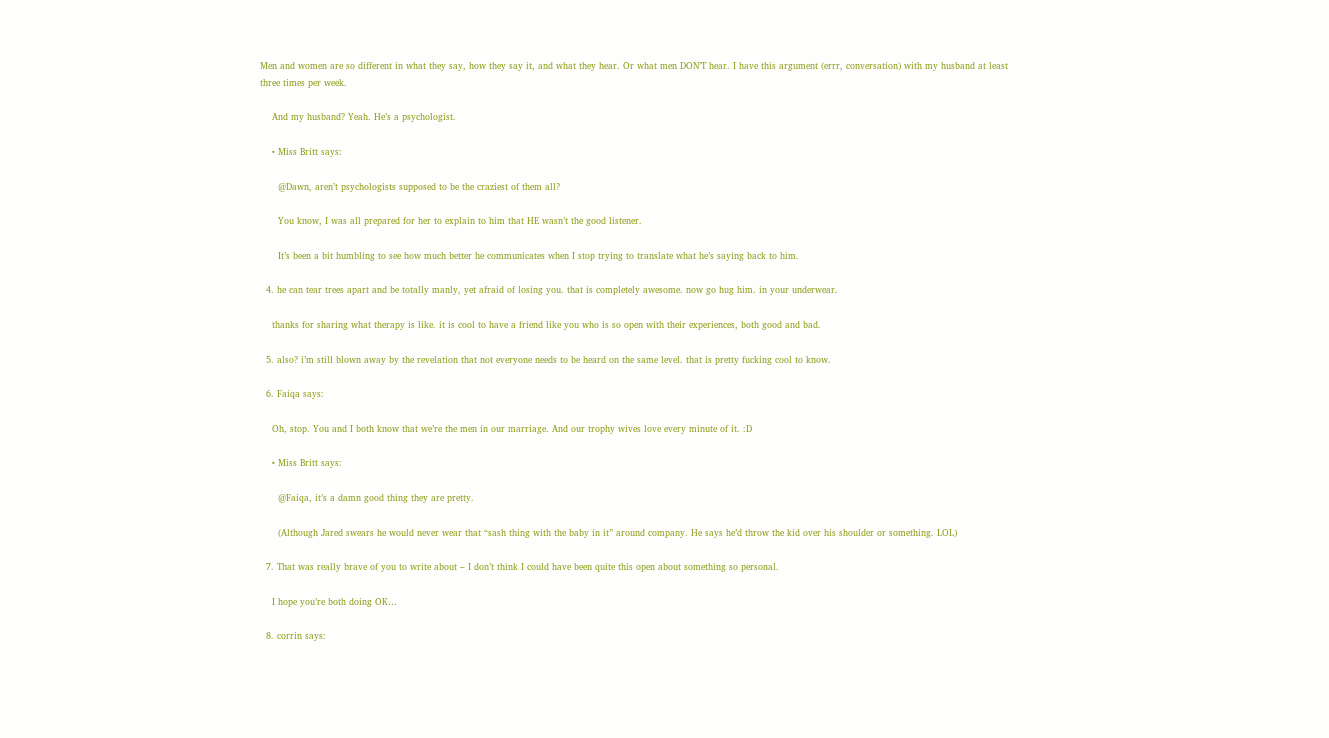Men and women are so different in what they say, how they say it, and what they hear. Or what men DON’T hear. I have this argument (errr, conversation) with my husband at least three times per week.

    And my husband? Yeah. He’s a psychologist.

    • Miss Britt says:

      @Dawn, aren’t psychologists supposed to be the craziest of them all?

      You know, I was all prepared for her to explain to him that HE wasn’t the good listener.

      It’s been a bit humbling to see how much better he communicates when I stop trying to translate what he’s saying back to him.

  4. he can tear trees apart and be totally manly, yet afraid of losing you. that is completely awesome. now go hug him. in your underwear.

    thanks for sharing what therapy is like. it is cool to have a friend like you who is so open with their experiences, both good and bad.

  5. also? i’m still blown away by the revelation that not everyone needs to be heard on the same level. that is pretty fucking cool to know.

  6. Faiqa says:

    Oh, stop. You and I both know that we’re the men in our marriage. And our trophy wives love every minute of it. :D

    • Miss Britt says:

      @Faiqa, it’s a damn good thing they are pretty.

      (Although Jared swears he would never wear that “sash thing with the baby in it” around company. He says he’d throw the kid over his shoulder or something. LOL)

  7. That was really brave of you to write about – I don’t think I could have been quite this open about something so personal.

    I hope you’re both doing OK…

  8. corrin says: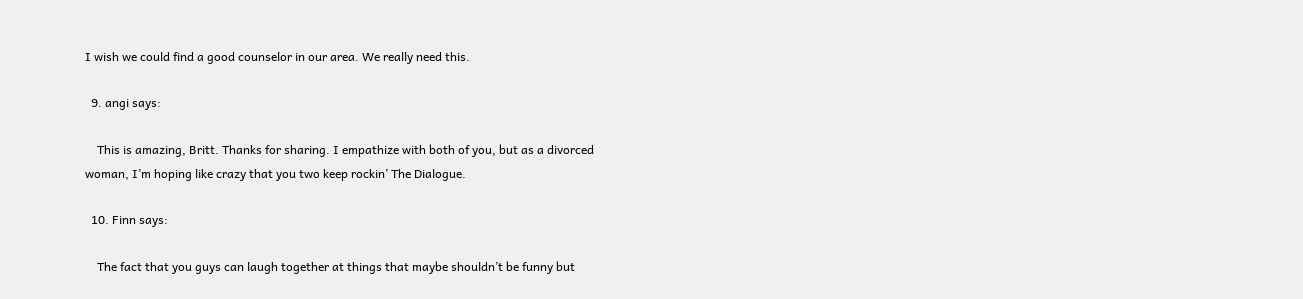I wish we could find a good counselor in our area. We really need this.

  9. angi says:

    This is amazing, Britt. Thanks for sharing. I empathize with both of you, but as a divorced woman, I’m hoping like crazy that you two keep rockin’ The Dialogue.

  10. Finn says:

    The fact that you guys can laugh together at things that maybe shouldn’t be funny but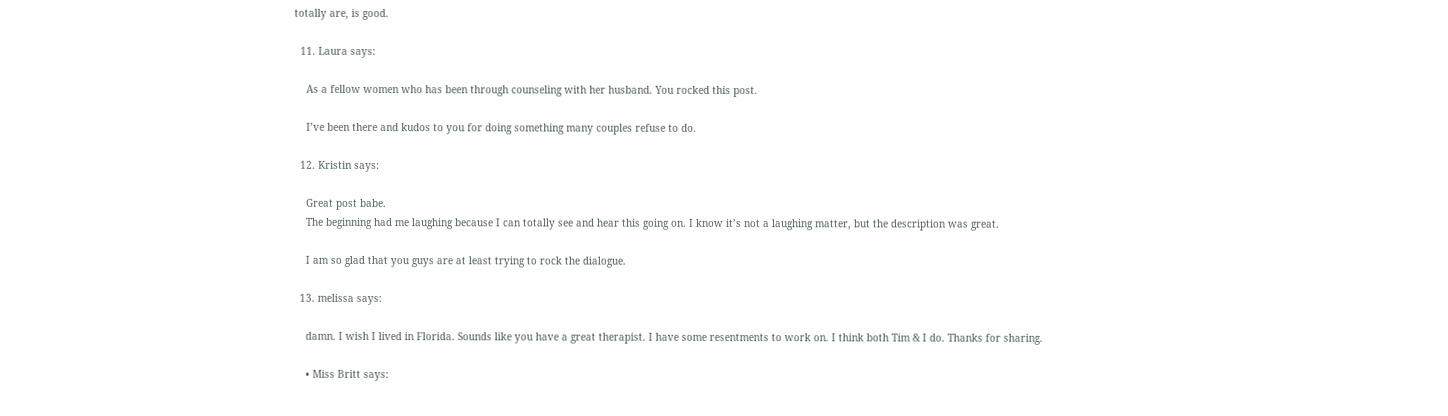totally are, is good.

  11. Laura says:

    As a fellow women who has been through counseling with her husband. You rocked this post.

    I’ve been there and kudos to you for doing something many couples refuse to do.

  12. Kristin says:

    Great post babe.
    The beginning had me laughing because I can totally see and hear this going on. I know it’s not a laughing matter, but the description was great.

    I am so glad that you guys are at least trying to rock the dialogue.

  13. melissa says:

    damn. I wish I lived in Florida. Sounds like you have a great therapist. I have some resentments to work on. I think both Tim & I do. Thanks for sharing.

    • Miss Britt says: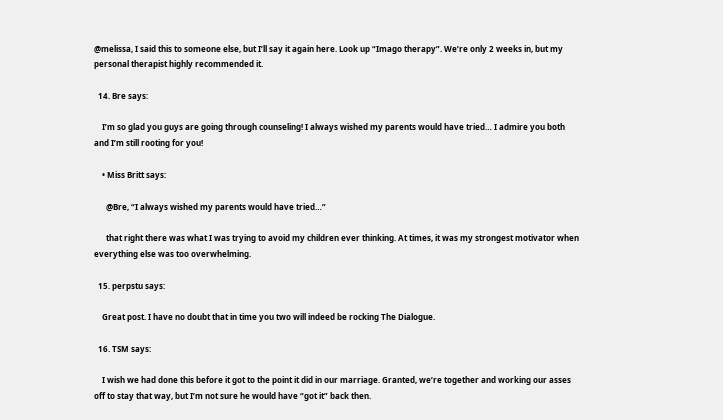@melissa, I said this to someone else, but I’ll say it again here. Look up “Imago therapy”. We’re only 2 weeks in, but my personal therapist highly recommended it.

  14. Bre says:

    I’m so glad you guys are going through counseling! I always wished my parents would have tried… I admire you both and I’m still rooting for you!

    • Miss Britt says:

      @Bre, “I always wished my parents would have tried…”

      that right there was what I was trying to avoid my children ever thinking. At times, it was my strongest motivator when everything else was too overwhelming.

  15. perpstu says:

    Great post. I have no doubt that in time you two will indeed be rocking The Dialogue.

  16. TSM says:

    I wish we had done this before it got to the point it did in our marriage. Granted, we’re together and working our asses off to stay that way, but I’m not sure he would have “got it” back then.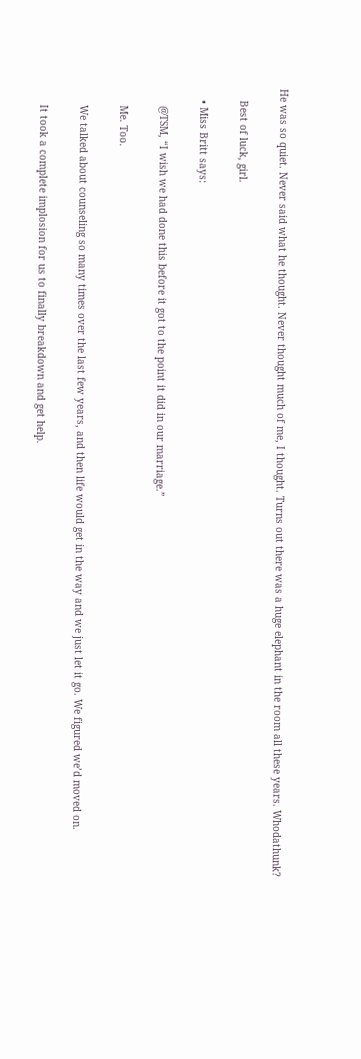He was so quiet. Never said what he thought. Never thought much of me, I thought. Turns out there was a huge elephant in the room all these years. Whodathunk?

    Best of luck, girl.

    • Miss Britt says:

      @TSM, “I wish we had done this before it got to the point it did in our marriage.”

      Me. Too.

      We talked about counseling so many times over the last few years, and then life would get in the way and we just let it go. We figured we’d moved on.

      It took a complete implosion for us to finally breakdown and get help.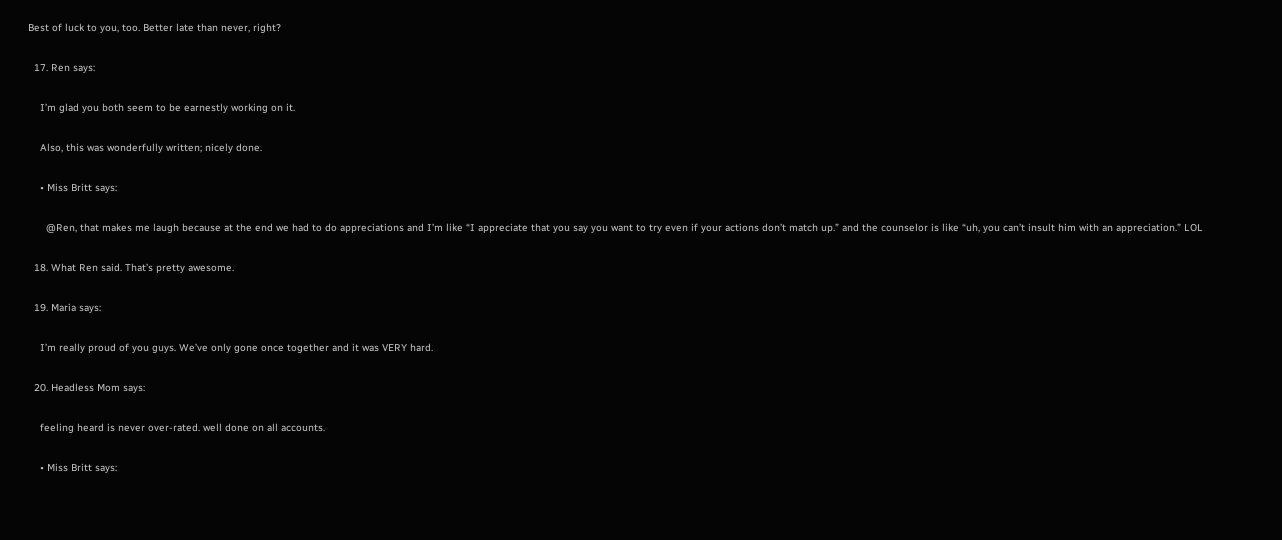Best of luck to you, too. Better late than never, right?

  17. Ren says:

    I’m glad you both seem to be earnestly working on it.

    Also, this was wonderfully written; nicely done.

    • Miss Britt says:

      @Ren, that makes me laugh because at the end we had to do appreciations and I’m like “I appreciate that you say you want to try even if your actions don’t match up.” and the counselor is like “uh, you can’t insult him with an appreciation.” LOL

  18. What Ren said. That’s pretty awesome.

  19. Maria says:

    I’m really proud of you guys. We’ve only gone once together and it was VERY hard.

  20. Headless Mom says:

    feeling heard is never over-rated. well done on all accounts.

    • Miss Britt says: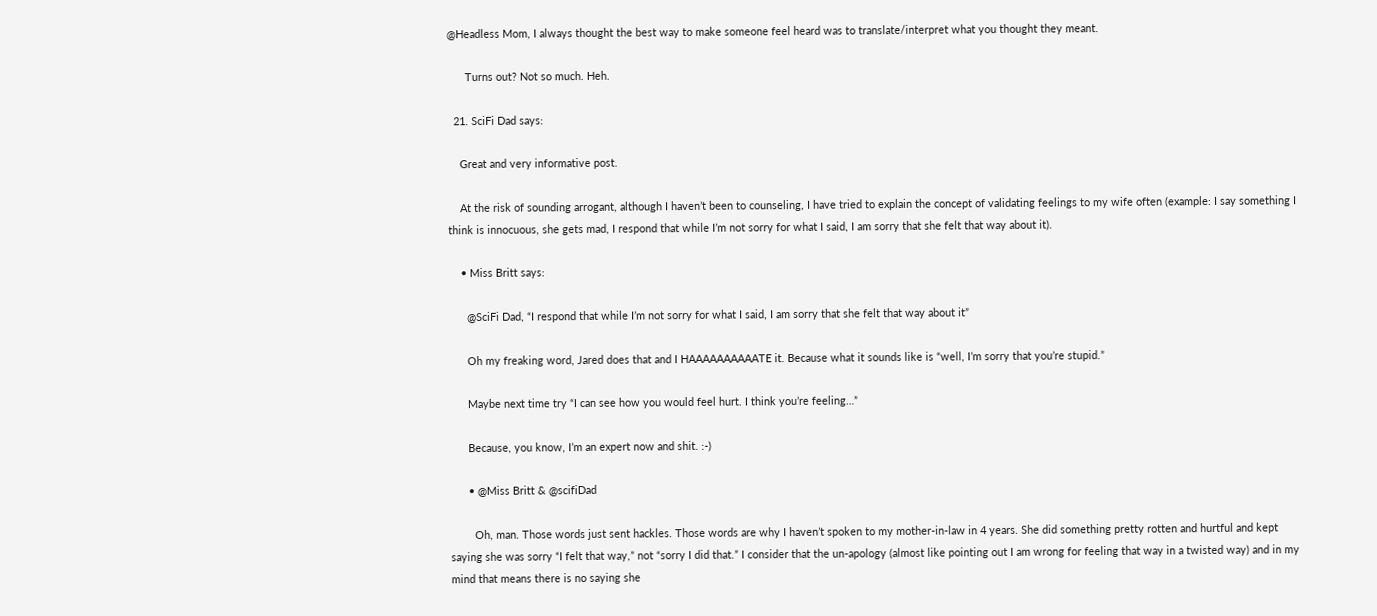@Headless Mom, I always thought the best way to make someone feel heard was to translate/interpret what you thought they meant.

      Turns out? Not so much. Heh.

  21. SciFi Dad says:

    Great and very informative post.

    At the risk of sounding arrogant, although I haven’t been to counseling, I have tried to explain the concept of validating feelings to my wife often (example: I say something I think is innocuous, she gets mad, I respond that while I’m not sorry for what I said, I am sorry that she felt that way about it).

    • Miss Britt says:

      @SciFi Dad, “I respond that while I’m not sorry for what I said, I am sorry that she felt that way about it”

      Oh my freaking word, Jared does that and I HAAAAAAAAAATE it. Because what it sounds like is “well, I’m sorry that you’re stupid.”

      Maybe next time try “I can see how you would feel hurt. I think you’re feeling…”

      Because, you know, I’m an expert now and shit. :-)

      • @Miss Britt & @scifiDad

        Oh, man. Those words just sent hackles. Those words are why I haven’t spoken to my mother-in-law in 4 years. She did something pretty rotten and hurtful and kept saying she was sorry “I felt that way,” not “sorry I did that.” I consider that the un-apology (almost like pointing out I am wrong for feeling that way in a twisted way) and in my mind that means there is no saying she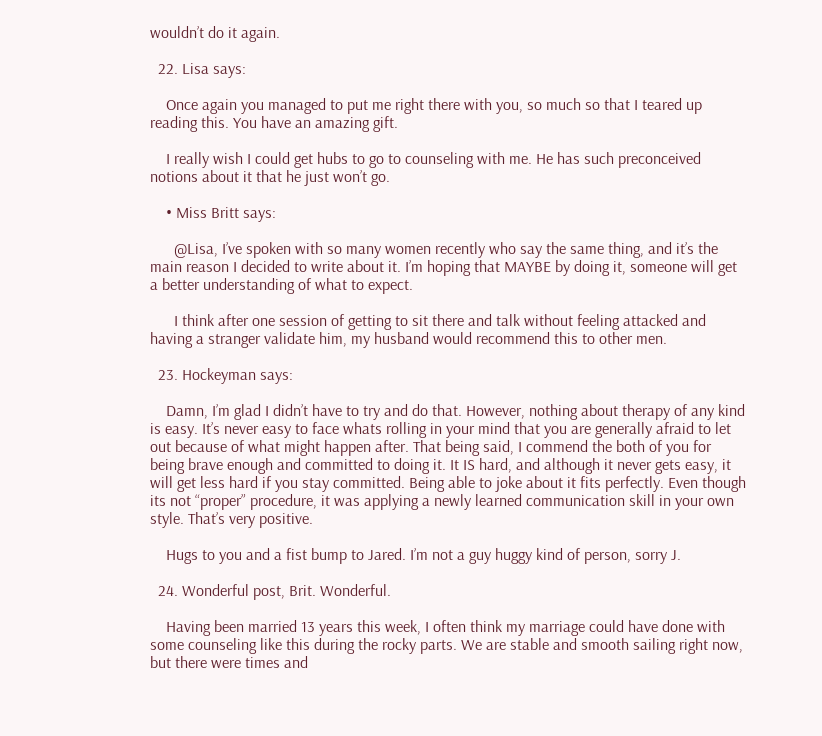wouldn’t do it again.

  22. Lisa says:

    Once again you managed to put me right there with you, so much so that I teared up reading this. You have an amazing gift.

    I really wish I could get hubs to go to counseling with me. He has such preconceived notions about it that he just won’t go.

    • Miss Britt says:

      @Lisa, I’ve spoken with so many women recently who say the same thing, and it’s the main reason I decided to write about it. I’m hoping that MAYBE by doing it, someone will get a better understanding of what to expect.

      I think after one session of getting to sit there and talk without feeling attacked and having a stranger validate him, my husband would recommend this to other men.

  23. Hockeyman says:

    Damn, I’m glad I didn’t have to try and do that. However, nothing about therapy of any kind is easy. It’s never easy to face whats rolling in your mind that you are generally afraid to let out because of what might happen after. That being said, I commend the both of you for being brave enough and committed to doing it. It IS hard, and although it never gets easy, it will get less hard if you stay committed. Being able to joke about it fits perfectly. Even though its not “proper” procedure, it was applying a newly learned communication skill in your own style. That’s very positive.

    Hugs to you and a fist bump to Jared. I’m not a guy huggy kind of person, sorry J.

  24. Wonderful post, Brit. Wonderful.

    Having been married 13 years this week, I often think my marriage could have done with some counseling like this during the rocky parts. We are stable and smooth sailing right now, but there were times and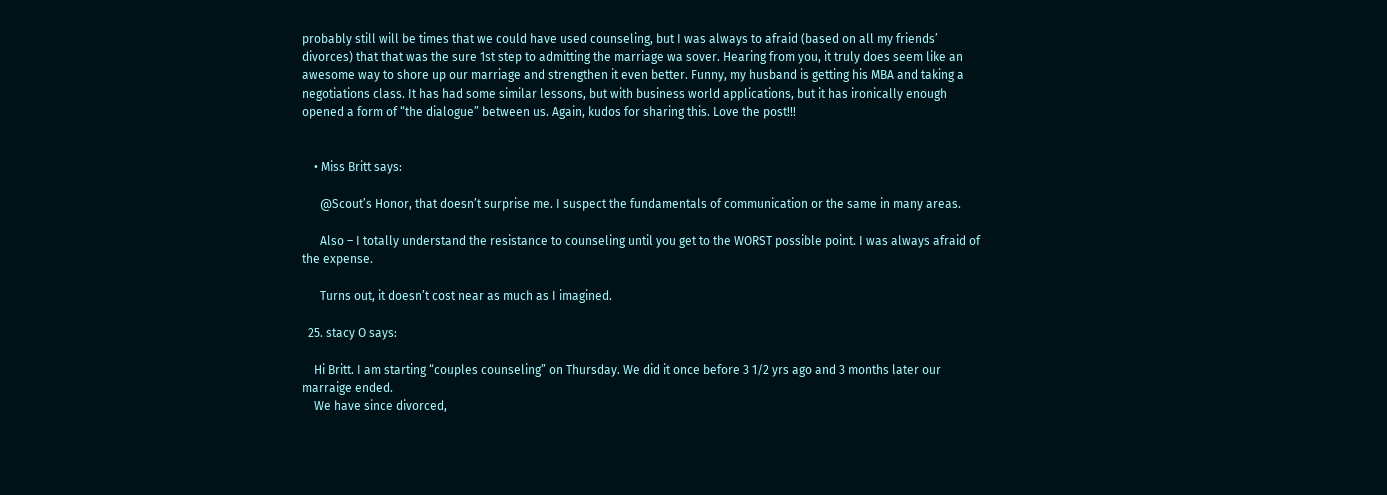probably still will be times that we could have used counseling, but I was always to afraid (based on all my friends’ divorces) that that was the sure 1st step to admitting the marriage wa sover. Hearing from you, it truly does seem like an awesome way to shore up our marriage and strengthen it even better. Funny, my husband is getting his MBA and taking a negotiations class. It has had some similar lessons, but with business world applications, but it has ironically enough opened a form of “the dialogue” between us. Again, kudos for sharing this. Love the post!!!


    • Miss Britt says:

      @Scout’s Honor, that doesn’t surprise me. I suspect the fundamentals of communication or the same in many areas.

      Also – I totally understand the resistance to counseling until you get to the WORST possible point. I was always afraid of the expense.

      Turns out, it doesn’t cost near as much as I imagined.

  25. stacy O says:

    Hi Britt. I am starting “couples counseling” on Thursday. We did it once before 3 1/2 yrs ago and 3 months later our marraige ended.
    We have since divorced,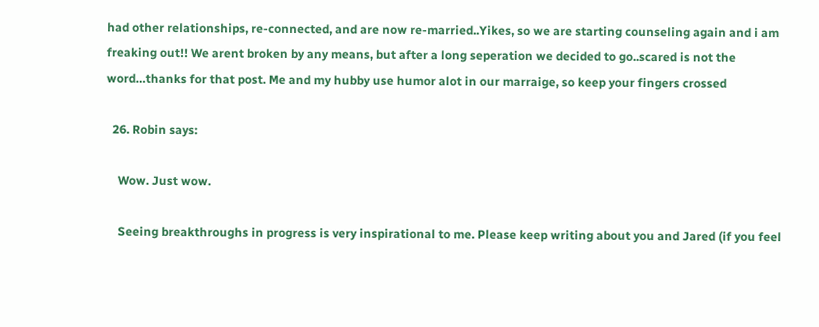had other relationships, re-connected, and are now re-married..Yikes, so we are starting counseling again and i am freaking out!! We arent broken by any means, but after a long seperation we decided to go..scared is not the word…thanks for that post. Me and my hubby use humor alot in our marraige, so keep your fingers crossed

  26. Robin says:

    Wow. Just wow.

    Seeing breakthroughs in progress is very inspirational to me. Please keep writing about you and Jared (if you feel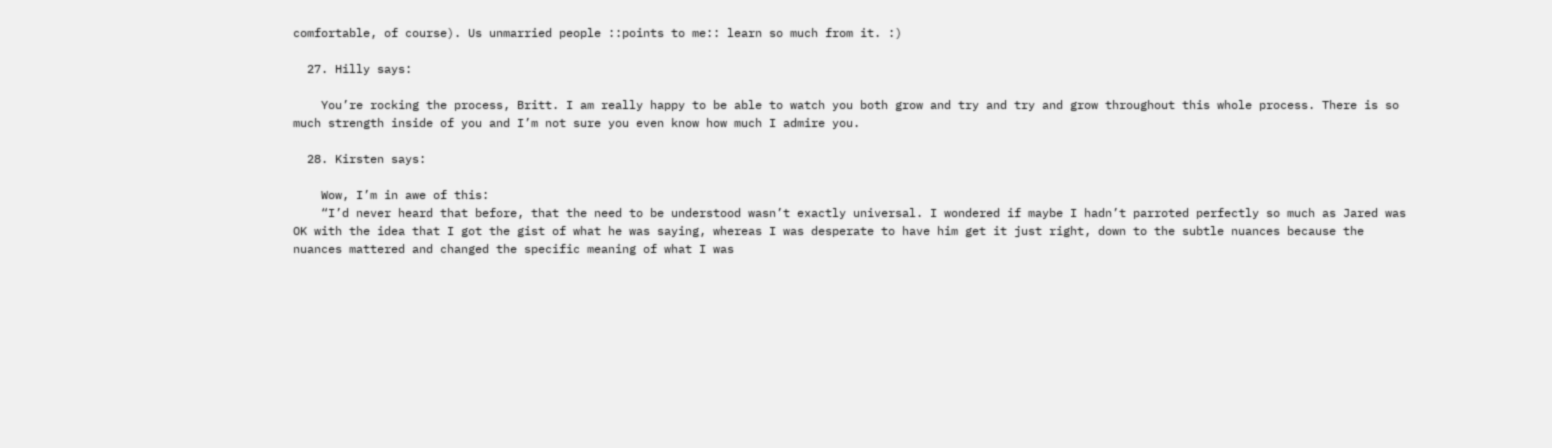comfortable, of course). Us unmarried people ::points to me:: learn so much from it. :)

  27. Hilly says:

    You’re rocking the process, Britt. I am really happy to be able to watch you both grow and try and try and grow throughout this whole process. There is so much strength inside of you and I’m not sure you even know how much I admire you.

  28. Kirsten says:

    Wow, I’m in awe of this:
    “I’d never heard that before, that the need to be understood wasn’t exactly universal. I wondered if maybe I hadn’t parroted perfectly so much as Jared was OK with the idea that I got the gist of what he was saying, whereas I was desperate to have him get it just right, down to the subtle nuances because the nuances mattered and changed the specific meaning of what I was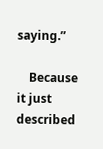saying.”

    Because it just described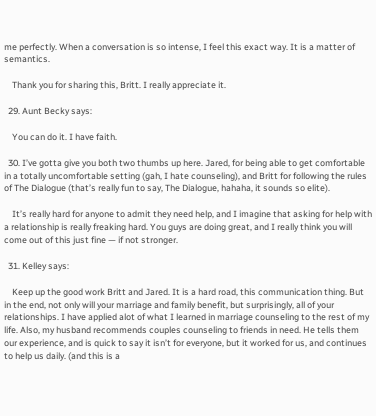me perfectly. When a conversation is so intense, I feel this exact way. It is a matter of semantics.

    Thank you for sharing this, Britt. I really appreciate it.

  29. Aunt Becky says:

    You can do it. I have faith.

  30. I’ve gotta give you both two thumbs up here. Jared, for being able to get comfortable in a totally uncomfortable setting (gah, I hate counseling), and Britt for following the rules of The Dialogue (that’s really fun to say, The Dialogue, hahaha, it sounds so elite).

    It’s really hard for anyone to admit they need help, and I imagine that asking for help with a relationship is really freaking hard. You guys are doing great, and I really think you will come out of this just fine — if not stronger.

  31. Kelley says:

    Keep up the good work Britt and Jared. It is a hard road, this communication thing. But in the end, not only will your marriage and family benefit, but surprisingly, all of your relationships. I have applied alot of what I learned in marriage counseling to the rest of my life. Also, my husband recommends couples counseling to friends in need. He tells them our experience, and is quick to say it isn’t for everyone, but it worked for us, and continues to help us daily. (and this is a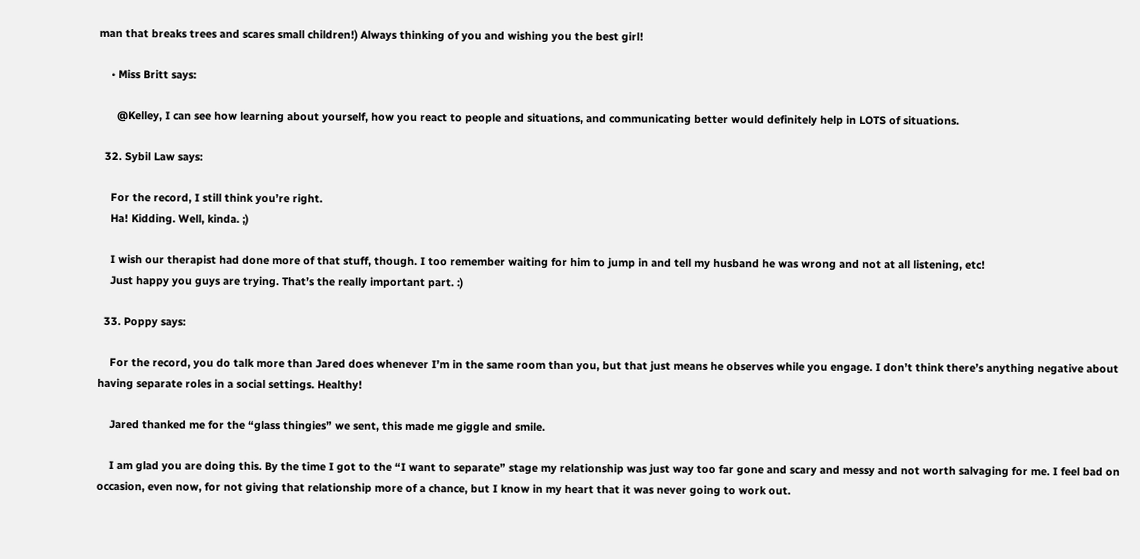man that breaks trees and scares small children!) Always thinking of you and wishing you the best girl!

    • Miss Britt says:

      @Kelley, I can see how learning about yourself, how you react to people and situations, and communicating better would definitely help in LOTS of situations.

  32. Sybil Law says:

    For the record, I still think you’re right.
    Ha! Kidding. Well, kinda. ;)

    I wish our therapist had done more of that stuff, though. I too remember waiting for him to jump in and tell my husband he was wrong and not at all listening, etc!
    Just happy you guys are trying. That’s the really important part. :)

  33. Poppy says:

    For the record, you do talk more than Jared does whenever I’m in the same room than you, but that just means he observes while you engage. I don’t think there’s anything negative about having separate roles in a social settings. Healthy!

    Jared thanked me for the “glass thingies” we sent, this made me giggle and smile.

    I am glad you are doing this. By the time I got to the “I want to separate” stage my relationship was just way too far gone and scary and messy and not worth salvaging for me. I feel bad on occasion, even now, for not giving that relationship more of a chance, but I know in my heart that it was never going to work out.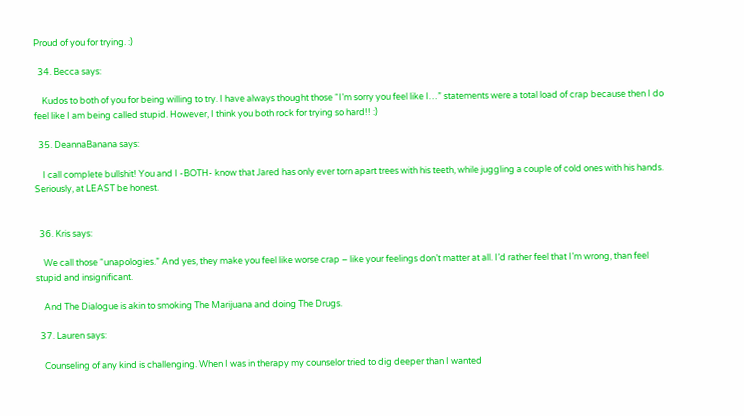Proud of you for trying. :)

  34. Becca says:

    Kudos to both of you for being willing to try. I have always thought those “I’m sorry you feel like I…” statements were a total load of crap because then I do feel like I am being called stupid. However, I think you both rock for trying so hard!! :)

  35. DeannaBanana says:

    I call complete bullshit! You and I -BOTH- know that Jared has only ever torn apart trees with his teeth, while juggling a couple of cold ones with his hands. Seriously, at LEAST be honest.


  36. Kris says:

    We call those “unapologies.” And yes, they make you feel like worse crap – like your feelings don’t matter at all. I’d rather feel that I’m wrong, than feel stupid and insignificant.

    And The Dialogue is akin to smoking The Marijuana and doing The Drugs.

  37. Lauren says:

    Counseling of any kind is challenging. When I was in therapy my counselor tried to dig deeper than I wanted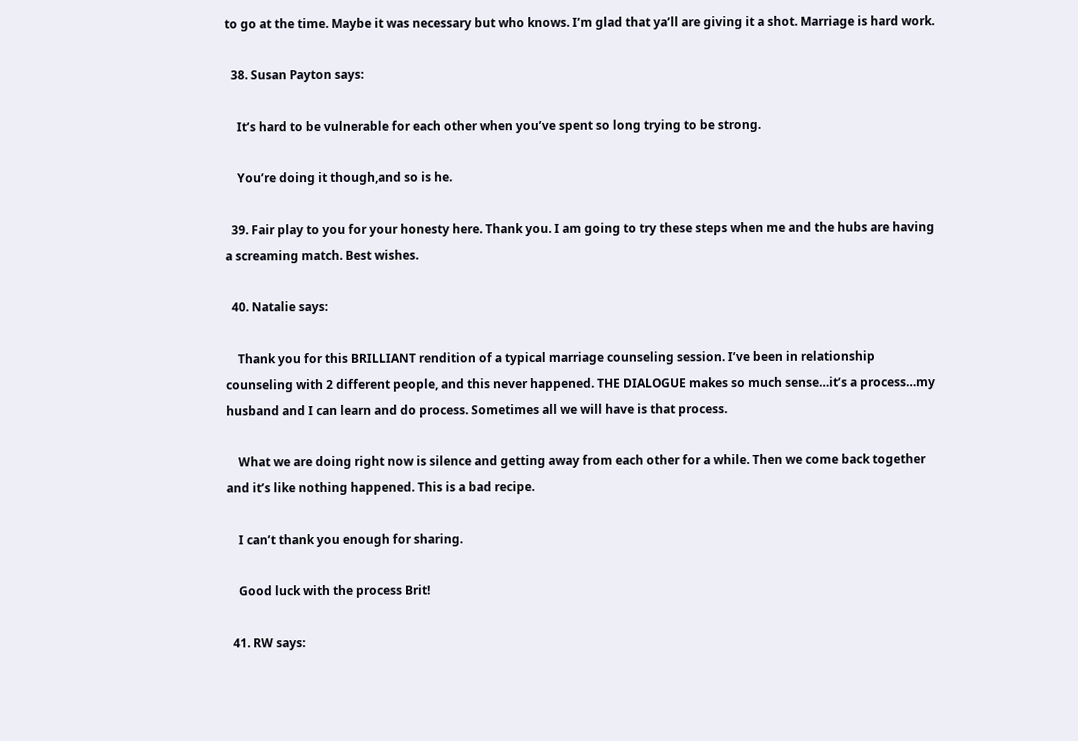to go at the time. Maybe it was necessary but who knows. I’m glad that ya’ll are giving it a shot. Marriage is hard work.

  38. Susan Payton says:

    It’s hard to be vulnerable for each other when you’ve spent so long trying to be strong.

    You’re doing it though,and so is he.

  39. Fair play to you for your honesty here. Thank you. I am going to try these steps when me and the hubs are having a screaming match. Best wishes.

  40. Natalie says:

    Thank you for this BRILLIANT rendition of a typical marriage counseling session. I’ve been in relationship counseling with 2 different people, and this never happened. THE DIALOGUE makes so much sense…it’s a process…my husband and I can learn and do process. Sometimes all we will have is that process.

    What we are doing right now is silence and getting away from each other for a while. Then we come back together and it’s like nothing happened. This is a bad recipe.

    I can’t thank you enough for sharing.

    Good luck with the process Brit!

  41. RW says: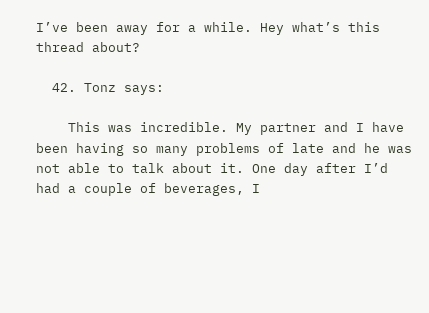I’ve been away for a while. Hey what’s this thread about?

  42. Tonz says:

    This was incredible. My partner and I have been having so many problems of late and he was not able to talk about it. One day after I’d had a couple of beverages, I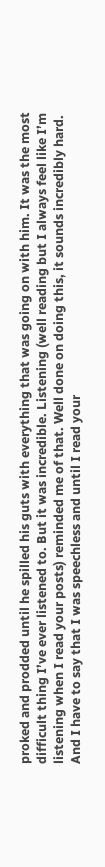proked and prodded until he spilled his guts with everything that was going on with him. It was the most difficult thing I’ve ever listened to. But it was incredible. Listening (well reading but I always feel like I’m listening when I read your posts) reminded me of that. Well done on doing this, it sounds incredibly hard. And I have to say that I was speechless and until I read your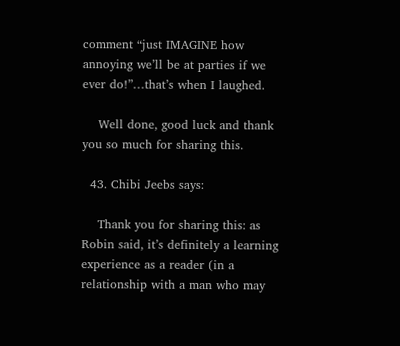comment “just IMAGINE how annoying we’ll be at parties if we ever do!”…that’s when I laughed.

    Well done, good luck and thank you so much for sharing this.

  43. Chibi Jeebs says:

    Thank you for sharing this: as Robin said, it’s definitely a learning experience as a reader (in a relationship with a man who may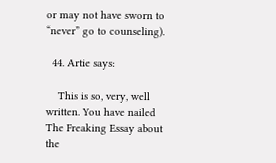or may not have sworn to “never” go to counseling).

  44. Artie says:

    This is so, very, well written. You have nailed The Freaking Essay about the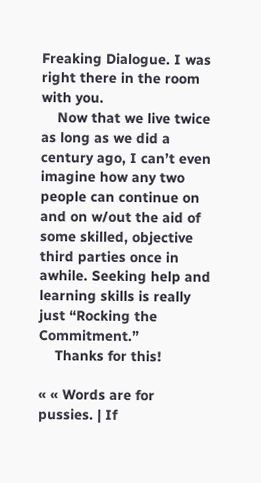Freaking Dialogue. I was right there in the room with you.
    Now that we live twice as long as we did a century ago, I can’t even imagine how any two people can continue on and on w/out the aid of some skilled, objective third parties once in awhile. Seeking help and learning skills is really just “Rocking the Commitment.”
    Thanks for this!

« « Words are for pussies. | If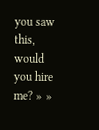you saw this, would you hire me? » »